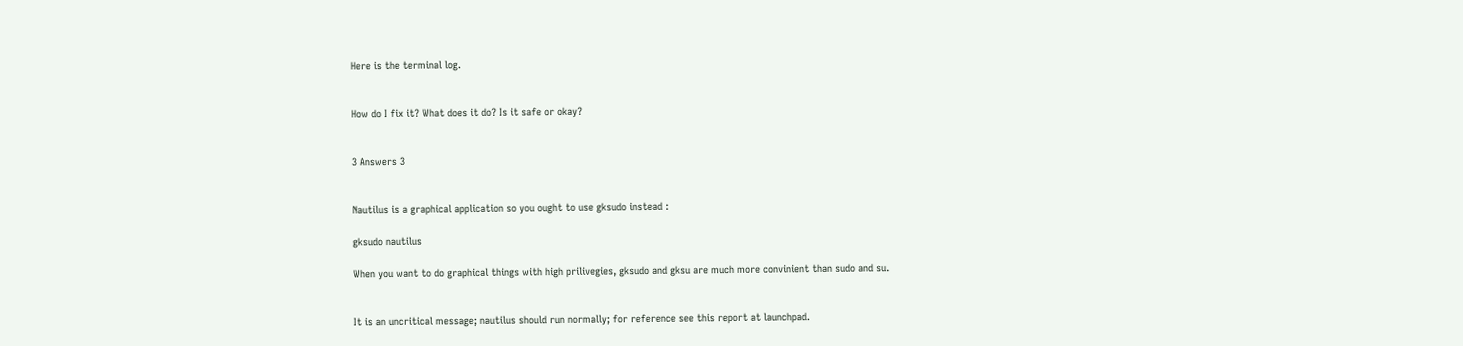Here is the terminal log.


How do I fix it? What does it do? Is it safe or okay?


3 Answers 3


Nautilus is a graphical application so you ought to use gksudo instead :

gksudo nautilus

When you want to do graphical things with high prilivegies, gksudo and gksu are much more convinient than sudo and su.


It is an uncritical message; nautilus should run normally; for reference see this report at launchpad.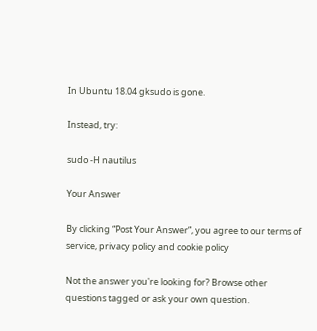In Ubuntu 18.04 gksudo is gone.

Instead, try:

sudo -H nautilus

Your Answer

By clicking “Post Your Answer”, you agree to our terms of service, privacy policy and cookie policy

Not the answer you're looking for? Browse other questions tagged or ask your own question.